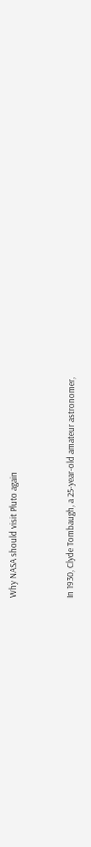Why NASA should visit Pluto again


In 1930, Clyde Tombaugh, a 25-year-old amateur astronomer,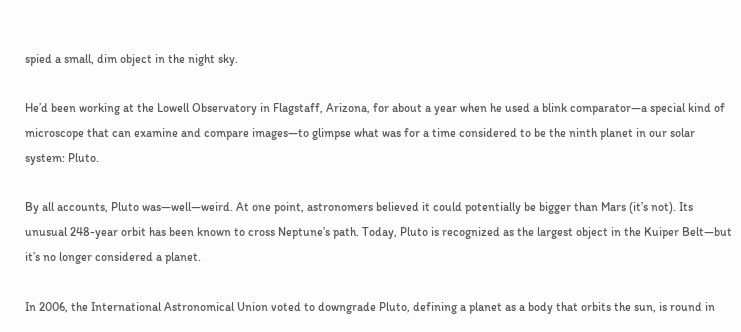spied a small, dim object in the night sky.

He’d been working at the Lowell Observatory in Flagstaff, Arizona, for about a year when he used a blink comparator—a special kind of microscope that can examine and compare images—to glimpse what was for a time considered to be the ninth planet in our solar system: Pluto.

By all accounts, Pluto was—well—weird. At one point, astronomers believed it could potentially be bigger than Mars (it’s not). Its unusual 248-year orbit has been known to cross Neptune’s path. Today, Pluto is recognized as the largest object in the Kuiper Belt—but it’s no longer considered a planet.

In 2006, the International Astronomical Union voted to downgrade Pluto, defining a planet as a body that orbits the sun, is round in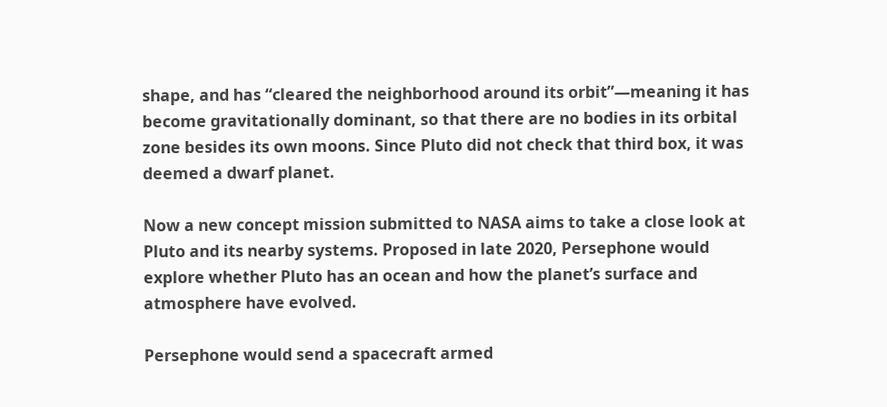shape, and has “cleared the neighborhood around its orbit”—meaning it has become gravitationally dominant, so that there are no bodies in its orbital zone besides its own moons. Since Pluto did not check that third box, it was deemed a dwarf planet.

Now a new concept mission submitted to NASA aims to take a close look at Pluto and its nearby systems. Proposed in late 2020, Persephone would explore whether Pluto has an ocean and how the planet’s surface and atmosphere have evolved.

Persephone would send a spacecraft armed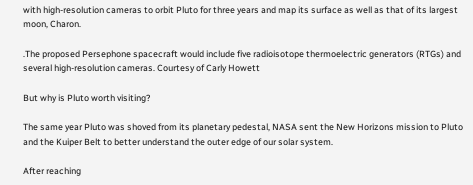with high-resolution cameras to orbit Pluto for three years and map its surface as well as that of its largest moon, Charon.

.The proposed Persephone spacecraft would include five radioisotope thermoelectric generators (RTGs) and several high-resolution cameras. Courtesy of Carly Howett

But why is Pluto worth visiting?

The same year Pluto was shoved from its planetary pedestal, NASA sent the New Horizons mission to Pluto and the Kuiper Belt to better understand the outer edge of our solar system.

After reaching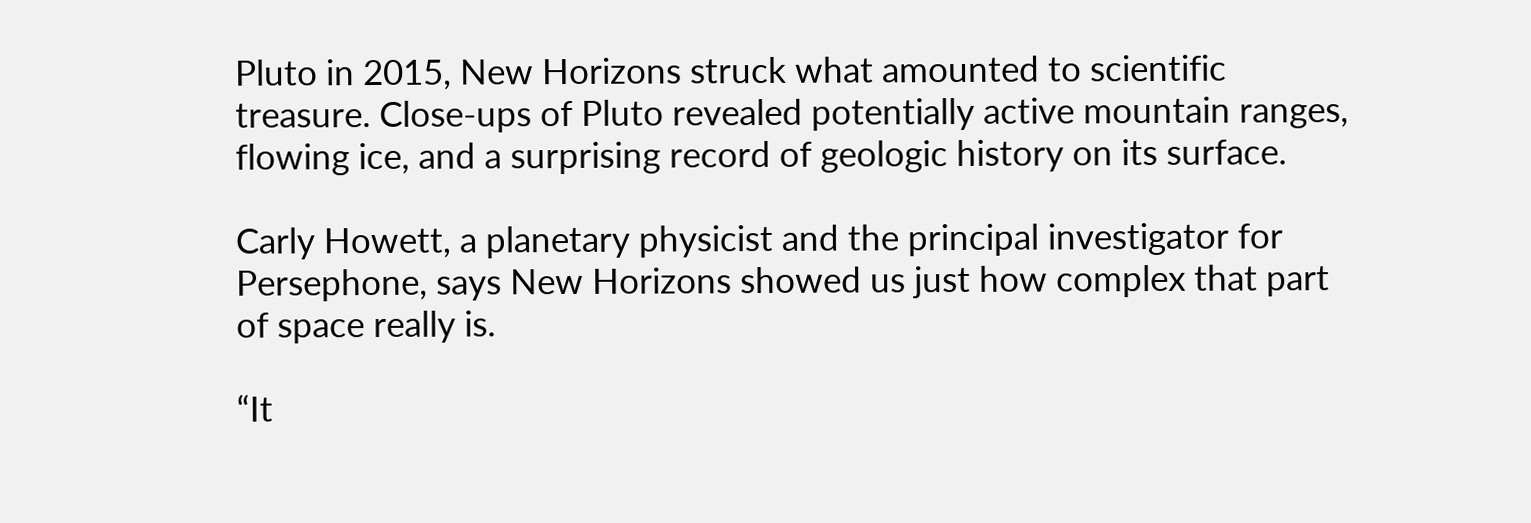Pluto in 2015, New Horizons struck what amounted to scientific treasure. Close-ups of Pluto revealed potentially active mountain ranges, flowing ice, and a surprising record of geologic history on its surface.

Carly Howett, a planetary physicist and the principal investigator for Persephone, says New Horizons showed us just how complex that part of space really is.

“It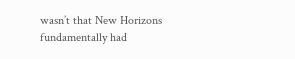wasn’t that New Horizons fundamentally had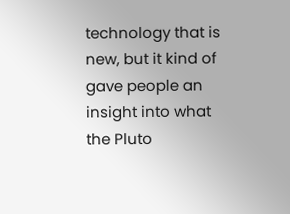technology that is new, but it kind of gave people an insight into what the Pluto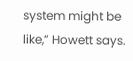system might be like,” Howett says.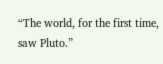“The world, for the first time, saw Pluto.”